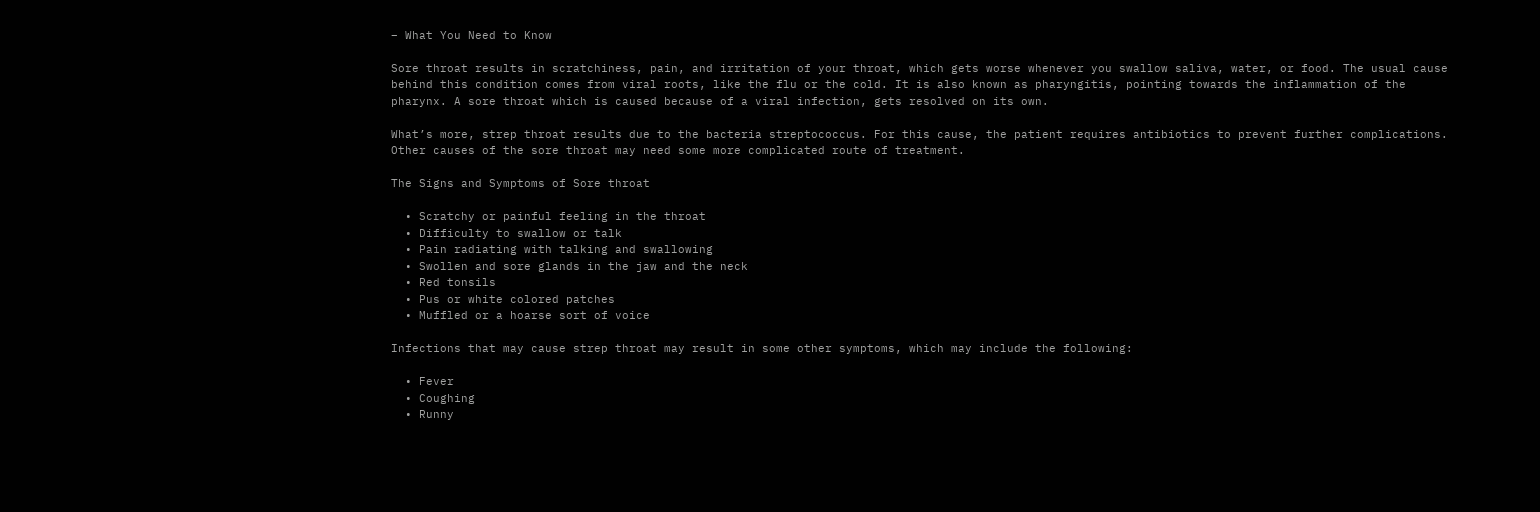– What You Need to Know

Sore throat results in scratchiness, pain, and irritation of your throat, which gets worse whenever you swallow saliva, water, or food. The usual cause behind this condition comes from viral roots, like the flu or the cold. It is also known as pharyngitis, pointing towards the inflammation of the pharynx. A sore throat which is caused because of a viral infection, gets resolved on its own.

What’s more, strep throat results due to the bacteria streptococcus. For this cause, the patient requires antibiotics to prevent further complications. Other causes of the sore throat may need some more complicated route of treatment.

The Signs and Symptoms of Sore throat

  • Scratchy or painful feeling in the throat
  • Difficulty to swallow or talk
  • Pain radiating with talking and swallowing
  • Swollen and sore glands in the jaw and the neck
  • Red tonsils
  • Pus or white colored patches
  • Muffled or a hoarse sort of voice

Infections that may cause strep throat may result in some other symptoms, which may include the following:

  • Fever
  • Coughing
  • Runny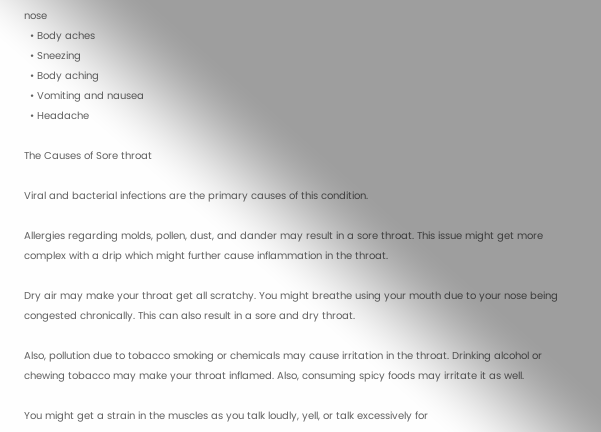nose
  • Body aches
  • Sneezing
  • Body aching
  • Vomiting and nausea
  • Headache

The Causes of Sore throat

Viral and bacterial infections are the primary causes of this condition.

Allergies regarding molds, pollen, dust, and dander may result in a sore throat. This issue might get more complex with a drip which might further cause inflammation in the throat.

Dry air may make your throat get all scratchy. You might breathe using your mouth due to your nose being congested chronically. This can also result in a sore and dry throat.

Also, pollution due to tobacco smoking or chemicals may cause irritation in the throat. Drinking alcohol or chewing tobacco may make your throat inflamed. Also, consuming spicy foods may irritate it as well.

You might get a strain in the muscles as you talk loudly, yell, or talk excessively for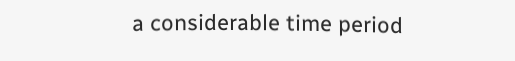a considerable time period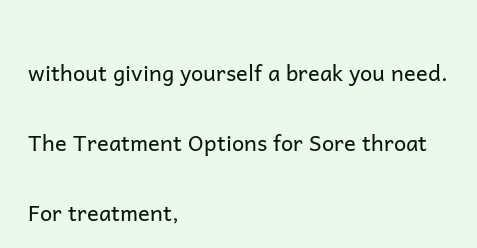without giving yourself a break you need.

The Treatment Options for Sore throat

For treatment,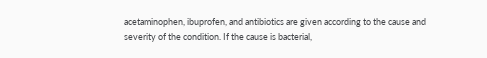acetaminophen, ibuprofen, and antibiotics are given according to the cause and severity of the condition. If the cause is bacterial,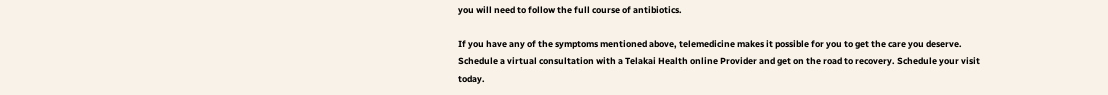you will need to follow the full course of antibiotics.

If you have any of the symptoms mentioned above, telemedicine makes it possible for you to get the care you deserve. Schedule a virtual consultation with a Telakai Health online Provider and get on the road to recovery. Schedule your visit today.